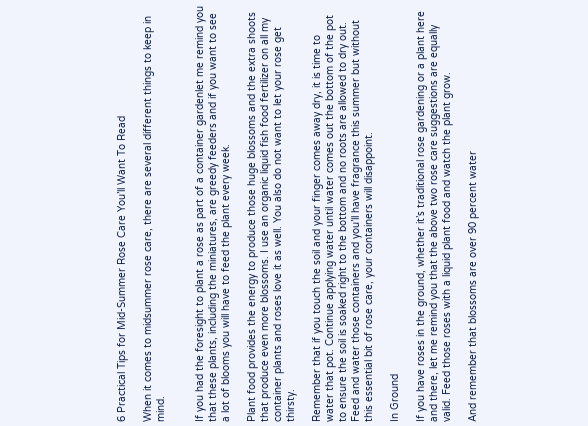6 Practical Tips for Mid-Summer Rose Care You’ll Want To Read

When it comes to midsummer rose care, there are several different things to keep in mind.


If you had the foresight to plant a rose as part of a container gardenlet me remind you that these plants, including the miniatures, are greedy feeders and if you want to see a lot of blooms you will have to feed the plant every week.

Plant food provides the energy to produce those huge blossoms and the extra shoots that produce even more blossoms. I use an organic liquid fish food fertilizer on all my container plants and roses love it as well. You also do not want to let your rose get thirsty.

Remember that if you touch the soil and your finger comes away dry, it is time to water that pot. Continue applying water until water comes out the bottom of the pot to ensure the soil is soaked right to the bottom and no roots are allowed to dry out. Feed and water those containers and you’ll have fragrance this summer but without this essential bit of rose care, your containers will disappoint.

In Ground

If you have roses in the ground, whether it’s traditional rose gardening or a plant here and there, let me remind you that the above two rose care suggestions are equally valid. Feed those roses with a liquid plant food and watch the plant grow.

And remember that blossoms are over 90 percent water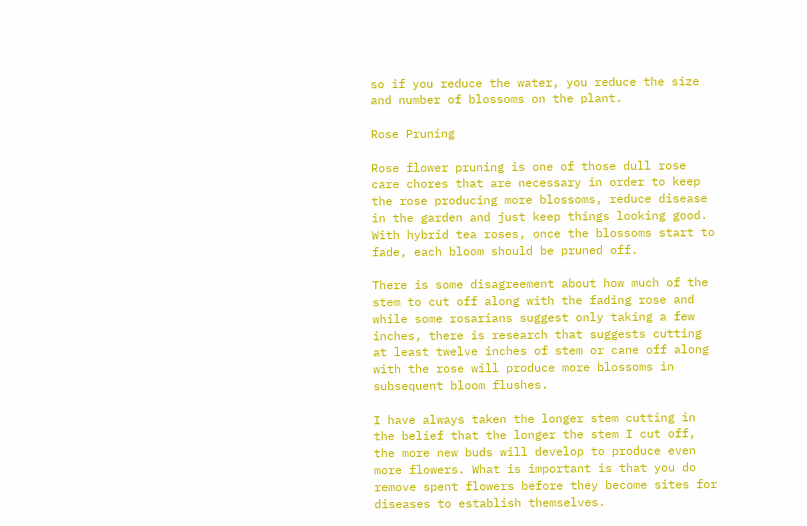so if you reduce the water, you reduce the size and number of blossoms on the plant.

Rose Pruning

Rose flower pruning is one of those dull rose care chores that are necessary in order to keep the rose producing more blossoms, reduce disease in the garden and just keep things looking good. With hybrid tea roses, once the blossoms start to fade, each bloom should be pruned off.

There is some disagreement about how much of the stem to cut off along with the fading rose and while some rosarians suggest only taking a few inches, there is research that suggests cutting at least twelve inches of stem or cane off along with the rose will produce more blossoms in subsequent bloom flushes.

I have always taken the longer stem cutting in the belief that the longer the stem I cut off, the more new buds will develop to produce even more flowers. What is important is that you do remove spent flowers before they become sites for diseases to establish themselves.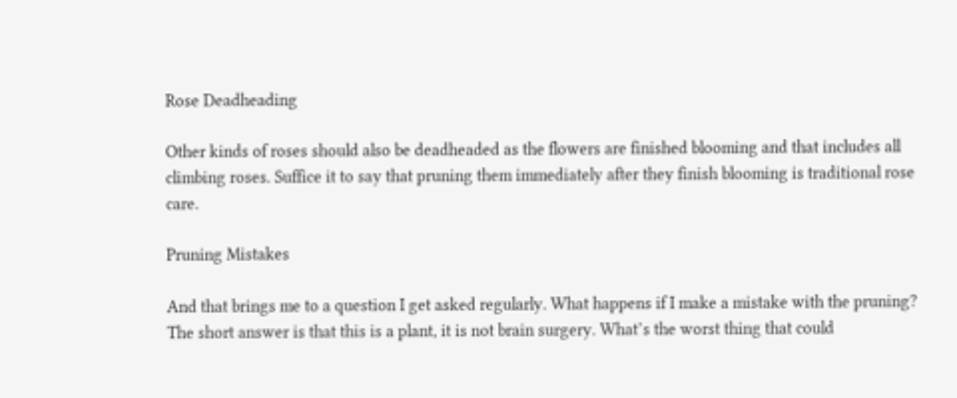Rose Deadheading

Other kinds of roses should also be deadheaded as the flowers are finished blooming and that includes all climbing roses. Suffice it to say that pruning them immediately after they finish blooming is traditional rose care.

Pruning Mistakes

And that brings me to a question I get asked regularly. What happens if I make a mistake with the pruning? The short answer is that this is a plant, it is not brain surgery. What’s the worst thing that could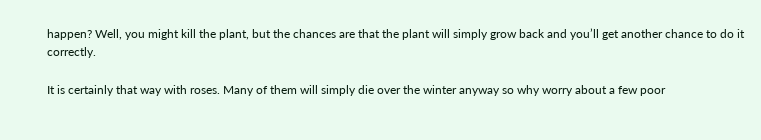happen? Well, you might kill the plant, but the chances are that the plant will simply grow back and you’ll get another chance to do it correctly.

It is certainly that way with roses. Many of them will simply die over the winter anyway so why worry about a few poor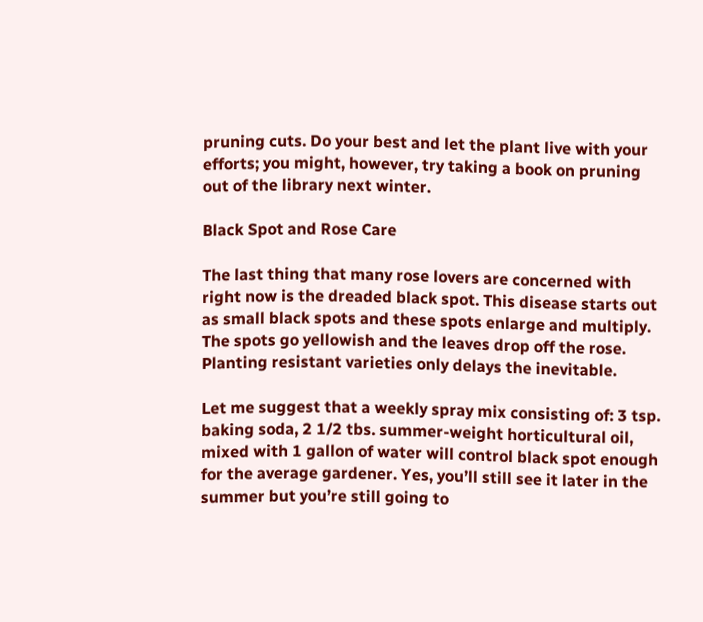pruning cuts. Do your best and let the plant live with your efforts; you might, however, try taking a book on pruning out of the library next winter.

Black Spot and Rose Care

The last thing that many rose lovers are concerned with right now is the dreaded black spot. This disease starts out as small black spots and these spots enlarge and multiply. The spots go yellowish and the leaves drop off the rose. Planting resistant varieties only delays the inevitable.

Let me suggest that a weekly spray mix consisting of: 3 tsp. baking soda, 2 1/2 tbs. summer-weight horticultural oil, mixed with 1 gallon of water will control black spot enough for the average gardener. Yes, you’ll still see it later in the summer but you’re still going to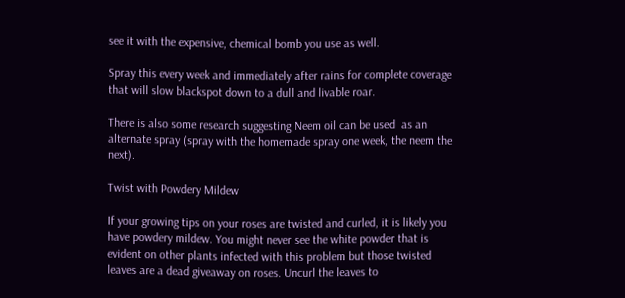see it with the expensive, chemical bomb you use as well.

Spray this every week and immediately after rains for complete coverage that will slow blackspot down to a dull and livable roar.

There is also some research suggesting Neem oil can be used  as an alternate spray (spray with the homemade spray one week, the neem the next).

Twist with Powdery Mildew

If your growing tips on your roses are twisted and curled, it is likely you have powdery mildew. You might never see the white powder that is evident on other plants infected with this problem but those twisted leaves are a dead giveaway on roses. Uncurl the leaves to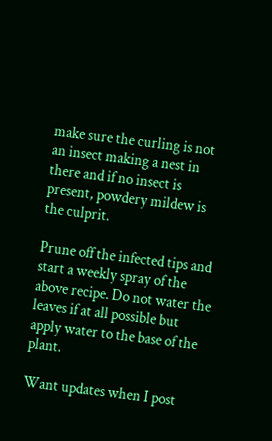make sure the curling is not an insect making a nest in there and if no insect is present, powdery mildew is the culprit.

Prune off the infected tips and start a weekly spray of the above recipe. Do not water the leaves if at all possible but apply water to the base of the plant.

Want updates when I post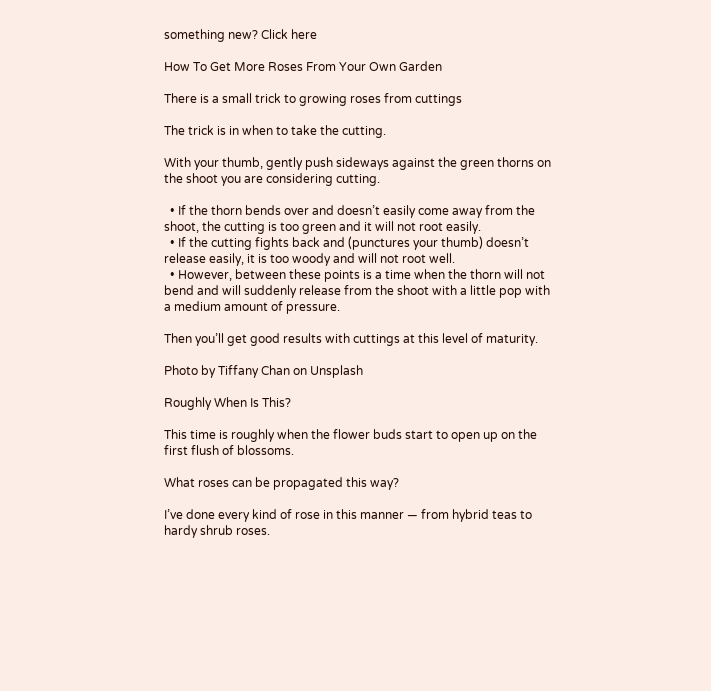something new? Click here

How To Get More Roses From Your Own Garden

There is a small trick to growing roses from cuttings

The trick is in when to take the cutting.

With your thumb, gently push sideways against the green thorns on the shoot you are considering cutting.

  • If the thorn bends over and doesn’t easily come away from the shoot, the cutting is too green and it will not root easily.
  • If the cutting fights back and (punctures your thumb) doesn’t release easily, it is too woody and will not root well.
  • However, between these points is a time when the thorn will not bend and will suddenly release from the shoot with a little pop with a medium amount of pressure.

Then you’ll get good results with cuttings at this level of maturity.

Photo by Tiffany Chan on Unsplash

Roughly When Is This?

This time is roughly when the flower buds start to open up on the first flush of blossoms.

What roses can be propagated this way?

I’ve done every kind of rose in this manner — from hybrid teas to hardy shrub roses.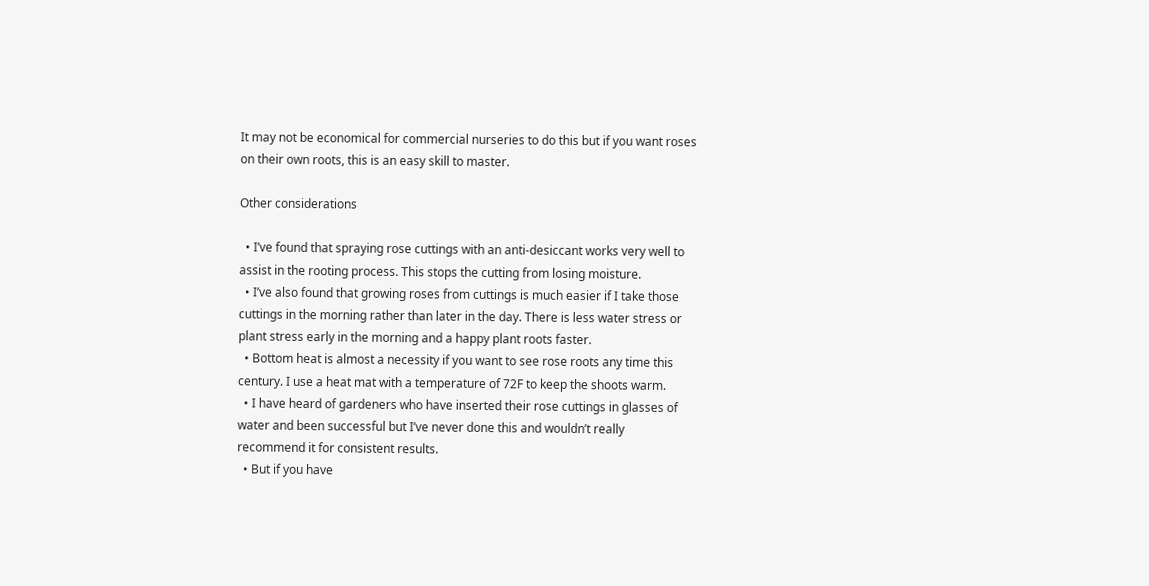It may not be economical for commercial nurseries to do this but if you want roses on their own roots, this is an easy skill to master.

Other considerations

  • I’ve found that spraying rose cuttings with an anti-desiccant works very well to assist in the rooting process. This stops the cutting from losing moisture.
  • I’ve also found that growing roses from cuttings is much easier if I take those cuttings in the morning rather than later in the day. There is less water stress or plant stress early in the morning and a happy plant roots faster.
  • Bottom heat is almost a necessity if you want to see rose roots any time this century. I use a heat mat with a temperature of 72F to keep the shoots warm.
  • I have heard of gardeners who have inserted their rose cuttings in glasses of water and been successful but I’ve never done this and wouldn’t really recommend it for consistent results.
  • But if you have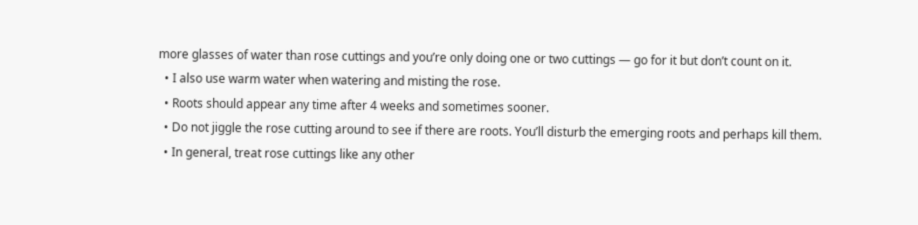more glasses of water than rose cuttings and you’re only doing one or two cuttings — go for it but don’t count on it.
  • I also use warm water when watering and misting the rose.
  • Roots should appear any time after 4 weeks and sometimes sooner.
  • Do not jiggle the rose cutting around to see if there are roots. You’ll disturb the emerging roots and perhaps kill them.
  • In general, treat rose cuttings like any other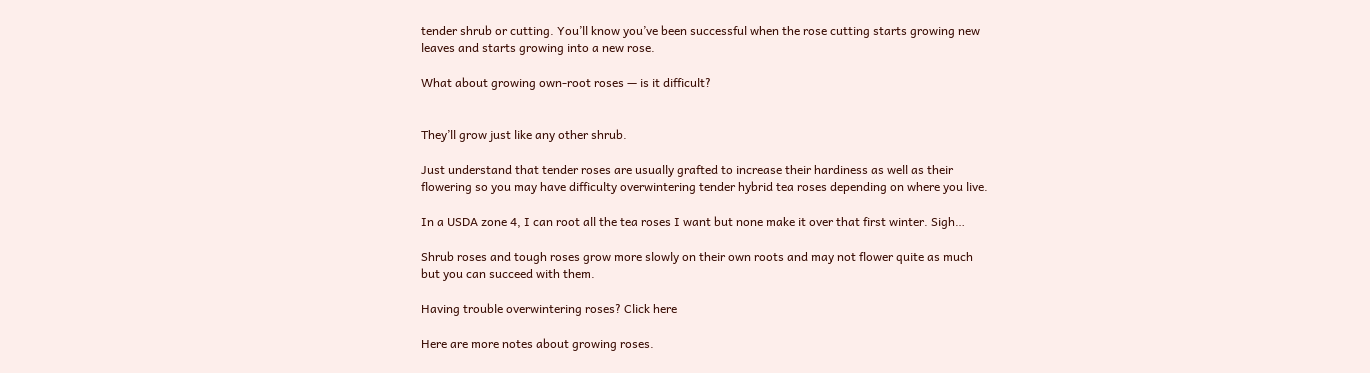tender shrub or cutting. You’ll know you’ve been successful when the rose cutting starts growing new leaves and starts growing into a new rose.

What about growing own-root roses — is it difficult?


They’ll grow just like any other shrub.

Just understand that tender roses are usually grafted to increase their hardiness as well as their flowering so you may have difficulty overwintering tender hybrid tea roses depending on where you live.

In a USDA zone 4, I can root all the tea roses I want but none make it over that first winter. Sigh…

Shrub roses and tough roses grow more slowly on their own roots and may not flower quite as much but you can succeed with them.

Having trouble overwintering roses? Click here

Here are more notes about growing roses.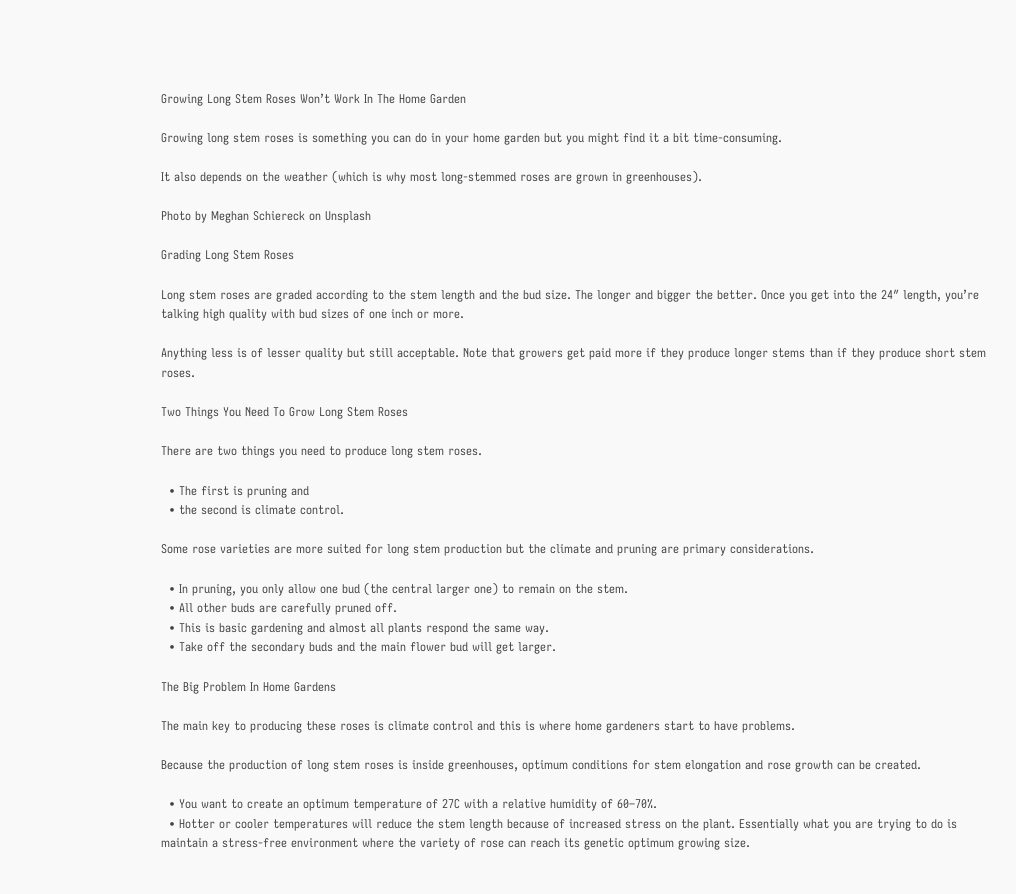Growing Long Stem Roses Won’t Work In The Home Garden

Growing long stem roses is something you can do in your home garden but you might find it a bit time-consuming.

It also depends on the weather (which is why most long-stemmed roses are grown in greenhouses).

Photo by Meghan Schiereck on Unsplash

Grading Long Stem Roses

Long stem roses are graded according to the stem length and the bud size. The longer and bigger the better. Once you get into the 24″ length, you’re talking high quality with bud sizes of one inch or more.

Anything less is of lesser quality but still acceptable. Note that growers get paid more if they produce longer stems than if they produce short stem roses.

Two Things You Need To Grow Long Stem Roses

There are two things you need to produce long stem roses.

  • The first is pruning and
  • the second is climate control.

Some rose varieties are more suited for long stem production but the climate and pruning are primary considerations.

  • In pruning, you only allow one bud (the central larger one) to remain on the stem.
  • All other buds are carefully pruned off.
  • This is basic gardening and almost all plants respond the same way.
  • Take off the secondary buds and the main flower bud will get larger.

The Big Problem In Home Gardens

The main key to producing these roses is climate control and this is where home gardeners start to have problems.

Because the production of long stem roses is inside greenhouses, optimum conditions for stem elongation and rose growth can be created.

  • You want to create an optimum temperature of 27C with a relative humidity of 60–70%.
  • Hotter or cooler temperatures will reduce the stem length because of increased stress on the plant. Essentially what you are trying to do is maintain a stress-free environment where the variety of rose can reach its genetic optimum growing size.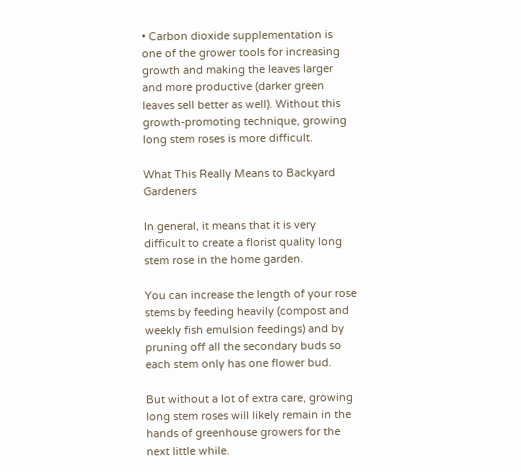• Carbon dioxide supplementation is one of the grower tools for increasing growth and making the leaves larger and more productive (darker green leaves sell better as well). Without this growth-promoting technique, growing long stem roses is more difficult.

What This Really Means to Backyard Gardeners

In general, it means that it is very difficult to create a florist quality long stem rose in the home garden.

You can increase the length of your rose stems by feeding heavily (compost and weekly fish emulsion feedings) and by pruning off all the secondary buds so each stem only has one flower bud.

But without a lot of extra care, growing long stem roses will likely remain in the hands of greenhouse growers for the next little while.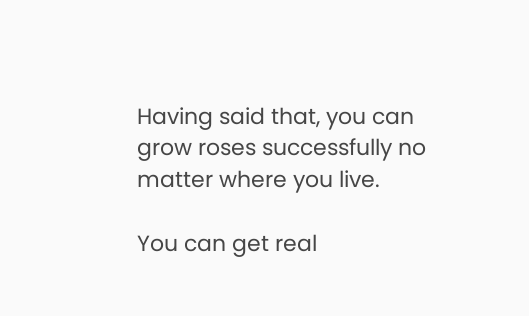Having said that, you can grow roses successfully no matter where you live.

You can get real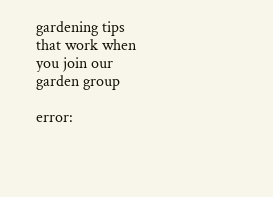gardening tips that work when you join our garden group

error: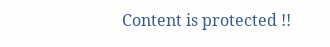Content is protected !!